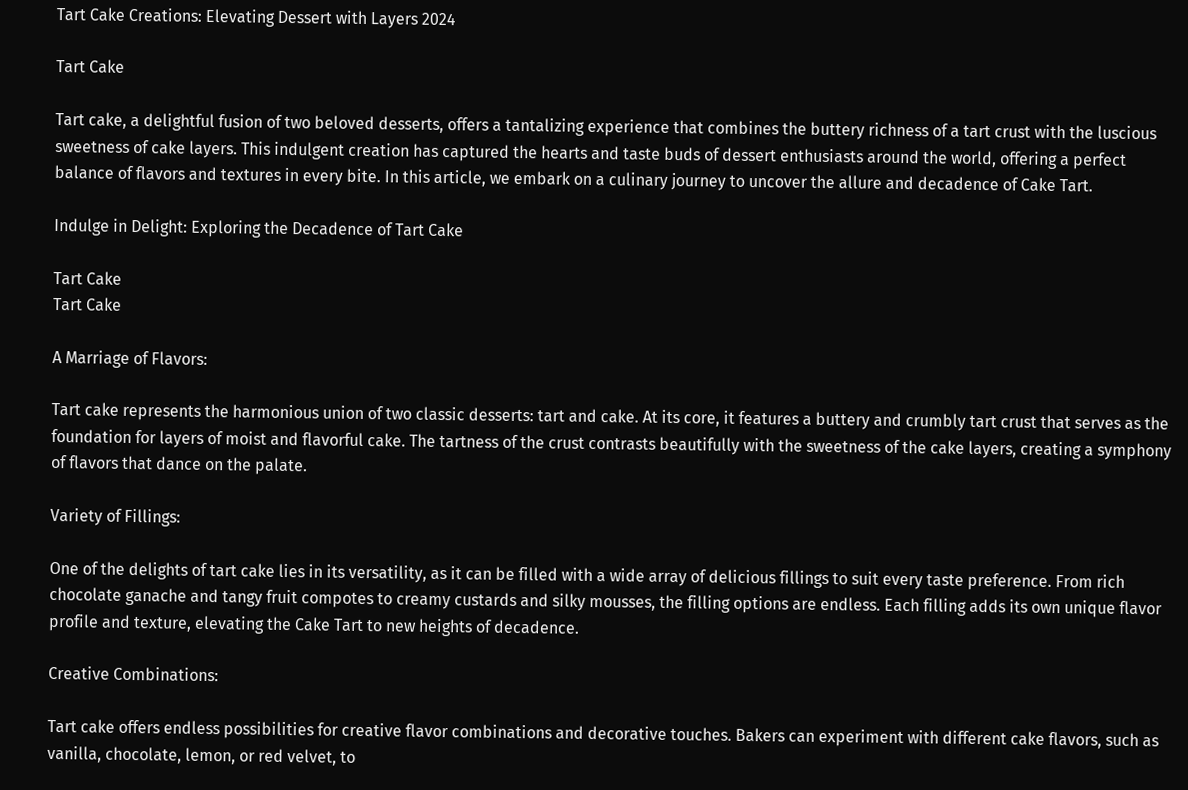Tart Cake Creations: Elevating Dessert with Layers 2024

Tart Cake

Tart cake, a delightful fusion of two beloved desserts, offers a tantalizing experience that combines the buttery richness of a tart crust with the luscious sweetness of cake layers. This indulgent creation has captured the hearts and taste buds of dessert enthusiasts around the world, offering a perfect balance of flavors and textures in every bite. In this article, we embark on a culinary journey to uncover the allure and decadence of Cake Tart.

Indulge in Delight: Exploring the Decadence of Tart Cake

Tart Cake
Tart Cake

A Marriage of Flavors:

Tart cake represents the harmonious union of two classic desserts: tart and cake. At its core, it features a buttery and crumbly tart crust that serves as the foundation for layers of moist and flavorful cake. The tartness of the crust contrasts beautifully with the sweetness of the cake layers, creating a symphony of flavors that dance on the palate.

Variety of Fillings:

One of the delights of tart cake lies in its versatility, as it can be filled with a wide array of delicious fillings to suit every taste preference. From rich chocolate ganache and tangy fruit compotes to creamy custards and silky mousses, the filling options are endless. Each filling adds its own unique flavor profile and texture, elevating the Cake Tart to new heights of decadence.

Creative Combinations:

Tart cake offers endless possibilities for creative flavor combinations and decorative touches. Bakers can experiment with different cake flavors, such as vanilla, chocolate, lemon, or red velvet, to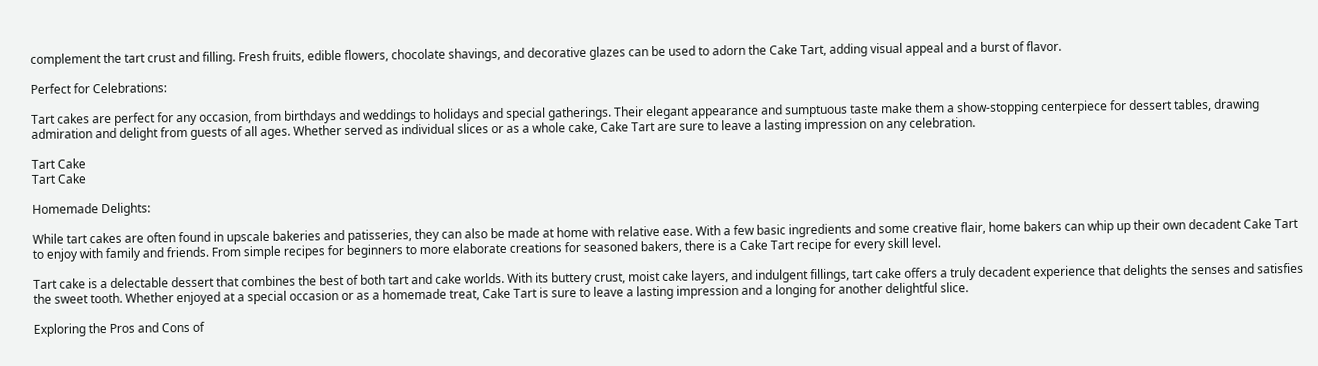complement the tart crust and filling. Fresh fruits, edible flowers, chocolate shavings, and decorative glazes can be used to adorn the Cake Tart, adding visual appeal and a burst of flavor.

Perfect for Celebrations:

Tart cakes are perfect for any occasion, from birthdays and weddings to holidays and special gatherings. Their elegant appearance and sumptuous taste make them a show-stopping centerpiece for dessert tables, drawing admiration and delight from guests of all ages. Whether served as individual slices or as a whole cake, Cake Tart are sure to leave a lasting impression on any celebration.

Tart Cake
Tart Cake

Homemade Delights:

While tart cakes are often found in upscale bakeries and patisseries, they can also be made at home with relative ease. With a few basic ingredients and some creative flair, home bakers can whip up their own decadent Cake Tart to enjoy with family and friends. From simple recipes for beginners to more elaborate creations for seasoned bakers, there is a Cake Tart recipe for every skill level.

Tart cake is a delectable dessert that combines the best of both tart and cake worlds. With its buttery crust, moist cake layers, and indulgent fillings, tart cake offers a truly decadent experience that delights the senses and satisfies the sweet tooth. Whether enjoyed at a special occasion or as a homemade treat, Cake Tart is sure to leave a lasting impression and a longing for another delightful slice.

Exploring the Pros and Cons of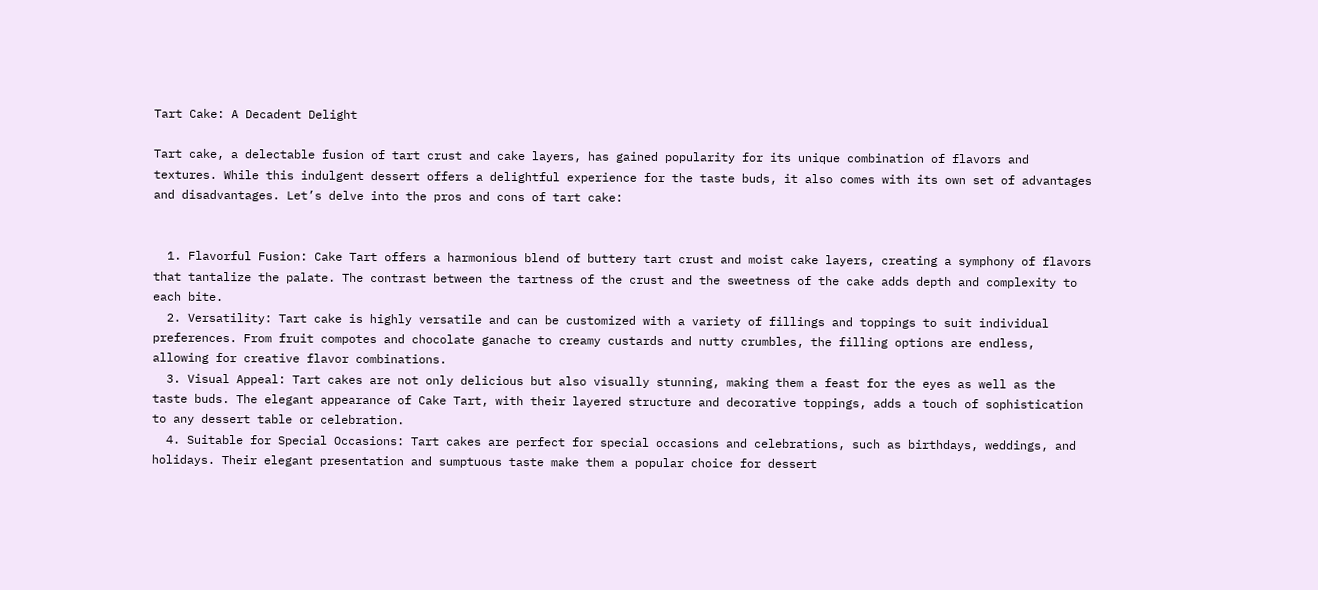Tart Cake: A Decadent Delight

Tart cake, a delectable fusion of tart crust and cake layers, has gained popularity for its unique combination of flavors and textures. While this indulgent dessert offers a delightful experience for the taste buds, it also comes with its own set of advantages and disadvantages. Let’s delve into the pros and cons of tart cake:


  1. Flavorful Fusion: Cake Tart offers a harmonious blend of buttery tart crust and moist cake layers, creating a symphony of flavors that tantalize the palate. The contrast between the tartness of the crust and the sweetness of the cake adds depth and complexity to each bite.
  2. Versatility: Tart cake is highly versatile and can be customized with a variety of fillings and toppings to suit individual preferences. From fruit compotes and chocolate ganache to creamy custards and nutty crumbles, the filling options are endless, allowing for creative flavor combinations.
  3. Visual Appeal: Tart cakes are not only delicious but also visually stunning, making them a feast for the eyes as well as the taste buds. The elegant appearance of Cake Tart, with their layered structure and decorative toppings, adds a touch of sophistication to any dessert table or celebration.
  4. Suitable for Special Occasions: Tart cakes are perfect for special occasions and celebrations, such as birthdays, weddings, and holidays. Their elegant presentation and sumptuous taste make them a popular choice for dessert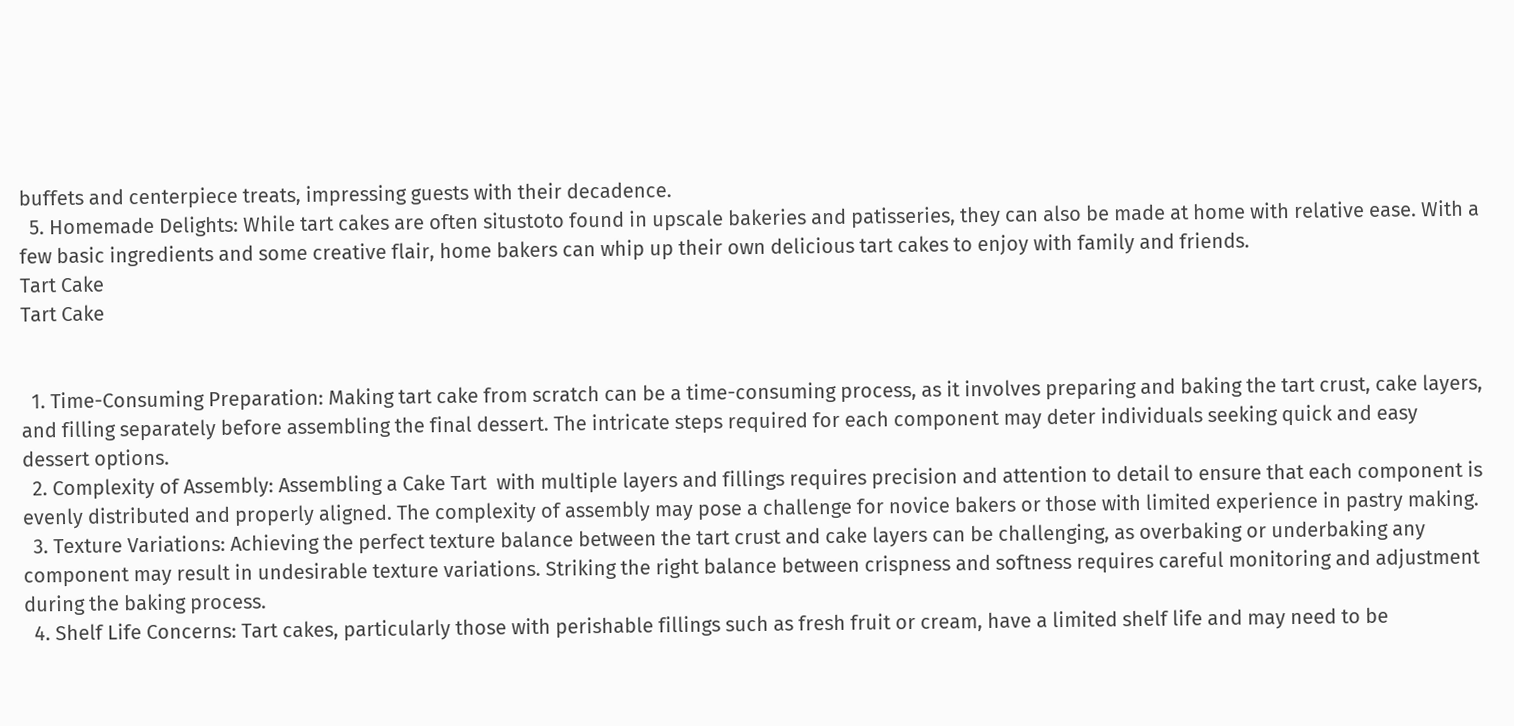buffets and centerpiece treats, impressing guests with their decadence.
  5. Homemade Delights: While tart cakes are often situstoto found in upscale bakeries and patisseries, they can also be made at home with relative ease. With a few basic ingredients and some creative flair, home bakers can whip up their own delicious tart cakes to enjoy with family and friends.
Tart Cake
Tart Cake


  1. Time-Consuming Preparation: Making tart cake from scratch can be a time-consuming process, as it involves preparing and baking the tart crust, cake layers, and filling separately before assembling the final dessert. The intricate steps required for each component may deter individuals seeking quick and easy dessert options.
  2. Complexity of Assembly: Assembling a Cake Tart  with multiple layers and fillings requires precision and attention to detail to ensure that each component is evenly distributed and properly aligned. The complexity of assembly may pose a challenge for novice bakers or those with limited experience in pastry making.
  3. Texture Variations: Achieving the perfect texture balance between the tart crust and cake layers can be challenging, as overbaking or underbaking any component may result in undesirable texture variations. Striking the right balance between crispness and softness requires careful monitoring and adjustment during the baking process.
  4. Shelf Life Concerns: Tart cakes, particularly those with perishable fillings such as fresh fruit or cream, have a limited shelf life and may need to be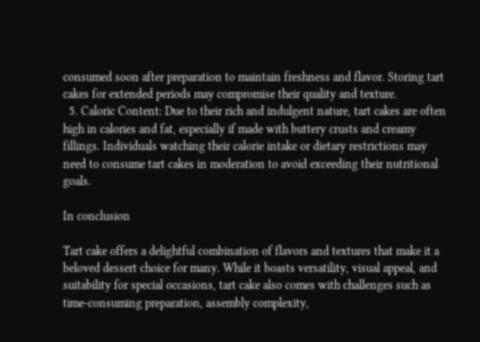consumed soon after preparation to maintain freshness and flavor. Storing tart cakes for extended periods may compromise their quality and texture.
  5. Caloric Content: Due to their rich and indulgent nature, tart cakes are often high in calories and fat, especially if made with buttery crusts and creamy fillings. Individuals watching their calorie intake or dietary restrictions may need to consume tart cakes in moderation to avoid exceeding their nutritional goals.

In conclusion

Tart cake offers a delightful combination of flavors and textures that make it a beloved dessert choice for many. While it boasts versatility, visual appeal, and suitability for special occasions, tart cake also comes with challenges such as time-consuming preparation, assembly complexity,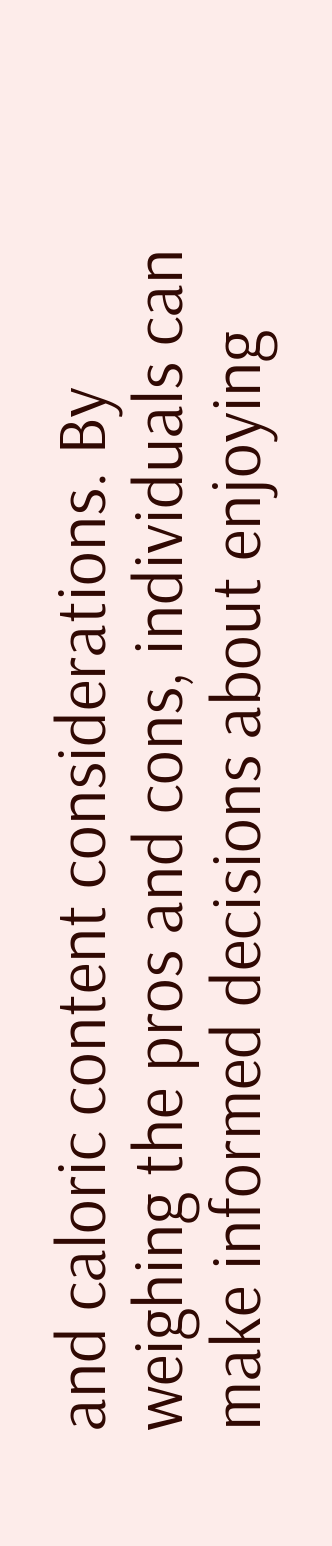and caloric content considerations. By weighing the pros and cons, individuals can make informed decisions about enjoying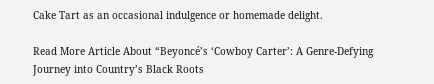Cake Tart as an occasional indulgence or homemade delight.

Read More Article About “Beyoncé’s ‘Cowboy Carter’: A Genre-Defying Journey into Country’s Black Roots